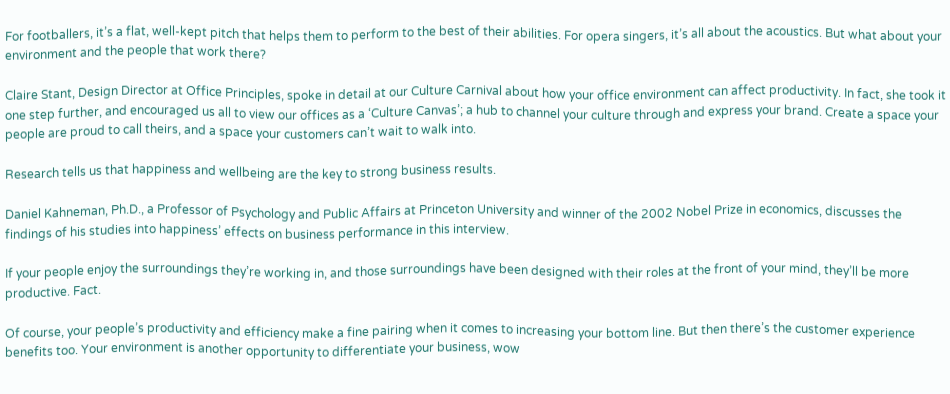For footballers, it’s a flat, well-kept pitch that helps them to perform to the best of their abilities. For opera singers, it’s all about the acoustics. But what about your environment and the people that work there?

Claire Stant, Design Director at Office Principles, spoke in detail at our Culture Carnival about how your office environment can affect productivity. In fact, she took it one step further, and encouraged us all to view our offices as a ‘Culture Canvas’; a hub to channel your culture through and express your brand. Create a space your people are proud to call theirs, and a space your customers can’t wait to walk into.

Research tells us that happiness and wellbeing are the key to strong business results.

Daniel Kahneman, Ph.D., a Professor of Psychology and Public Affairs at Princeton University and winner of the 2002 Nobel Prize in economics, discusses the findings of his studies into happiness’ effects on business performance in this interview.

If your people enjoy the surroundings they’re working in, and those surroundings have been designed with their roles at the front of your mind, they’ll be more productive. Fact.

Of course, your people’s productivity and efficiency make a fine pairing when it comes to increasing your bottom line. But then there’s the customer experience benefits too. Your environment is another opportunity to differentiate your business, wow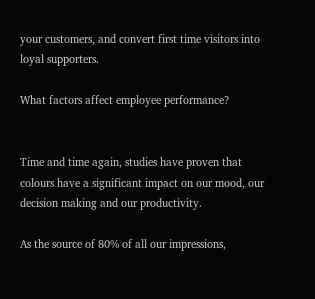your customers, and convert first time visitors into loyal supporters.

What factors affect employee performance?


Time and time again, studies have proven that colours have a significant impact on our mood, our decision making and our productivity.

As the source of 80% of all our impressions,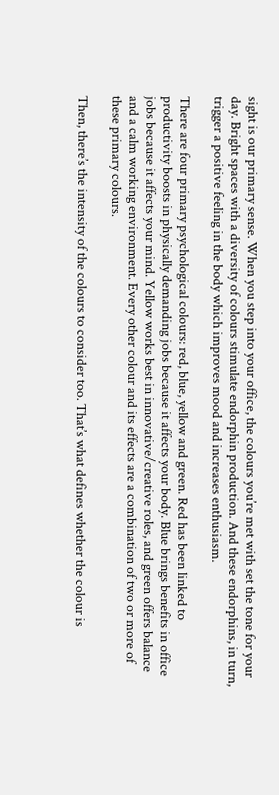sight is our primary sense. When you step into your office, the colours you’re met with set the tone for your day. Bright spaces with a diversity of colours stimulate endorphin production. And these endorphins, in turn, trigger a positive feeling in the body which improves mood and increases enthusiasm.

There are four primary psychological colours: red, blue, yellow and green. Red has been linked to productivity boosts in physically demanding jobs because it affects your body. Blue brings benefits in office jobs because it affects your mind. Yellow works best in innovative/creative roles, and green offers balance and a calm working environment. Every other colour and its effects are a combination of two or more of these primary colours.

Then, there’s the intensity of the colours to consider too. That’s what defines whether the colour is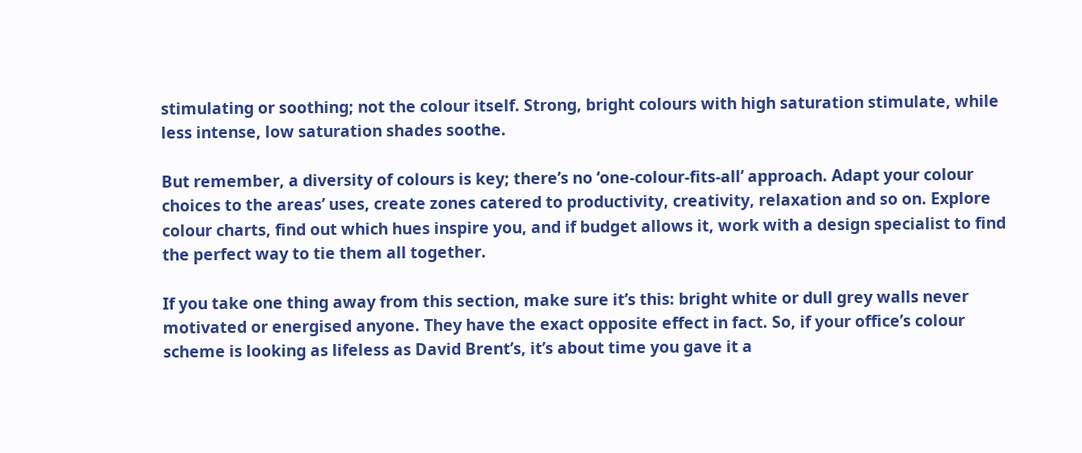stimulating or soothing; not the colour itself. Strong, bright colours with high saturation stimulate, while less intense, low saturation shades soothe.

But remember, a diversity of colours is key; there’s no ‘one-colour-fits-all’ approach. Adapt your colour choices to the areas’ uses, create zones catered to productivity, creativity, relaxation and so on. Explore colour charts, find out which hues inspire you, and if budget allows it, work with a design specialist to find the perfect way to tie them all together.

If you take one thing away from this section, make sure it’s this: bright white or dull grey walls never motivated or energised anyone. They have the exact opposite effect in fact. So, if your office’s colour scheme is looking as lifeless as David Brent’s, it’s about time you gave it a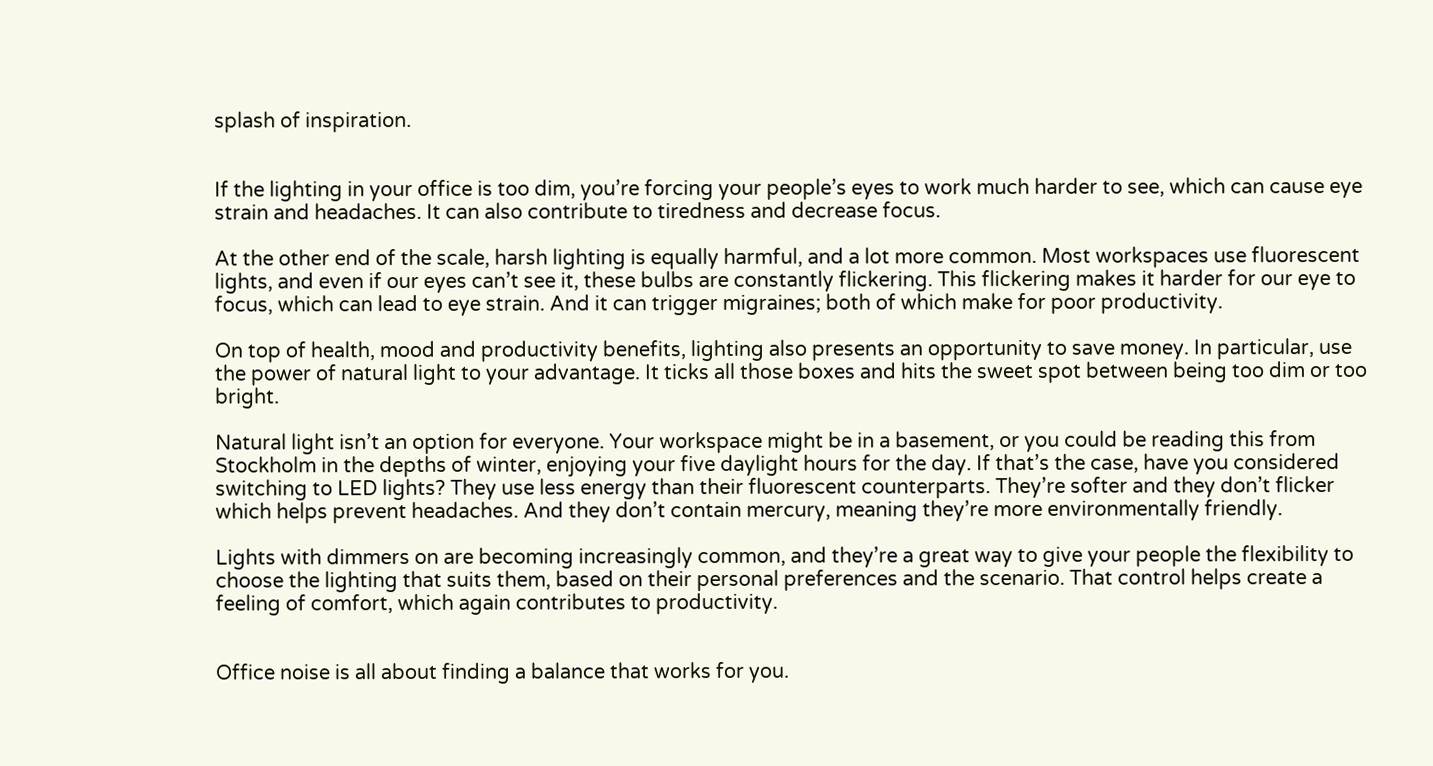splash of inspiration.


If the lighting in your office is too dim, you’re forcing your people’s eyes to work much harder to see, which can cause eye strain and headaches. It can also contribute to tiredness and decrease focus.

At the other end of the scale, harsh lighting is equally harmful, and a lot more common. Most workspaces use fluorescent lights, and even if our eyes can’t see it, these bulbs are constantly flickering. This flickering makes it harder for our eye to focus, which can lead to eye strain. And it can trigger migraines; both of which make for poor productivity.

On top of health, mood and productivity benefits, lighting also presents an opportunity to save money. In particular, use the power of natural light to your advantage. It ticks all those boxes and hits the sweet spot between being too dim or too bright.

Natural light isn’t an option for everyone. Your workspace might be in a basement, or you could be reading this from Stockholm in the depths of winter, enjoying your five daylight hours for the day. If that’s the case, have you considered switching to LED lights? They use less energy than their fluorescent counterparts. They’re softer and they don’t flicker which helps prevent headaches. And they don’t contain mercury, meaning they’re more environmentally friendly.

Lights with dimmers on are becoming increasingly common, and they’re a great way to give your people the flexibility to choose the lighting that suits them, based on their personal preferences and the scenario. That control helps create a feeling of comfort, which again contributes to productivity.


Office noise is all about finding a balance that works for you.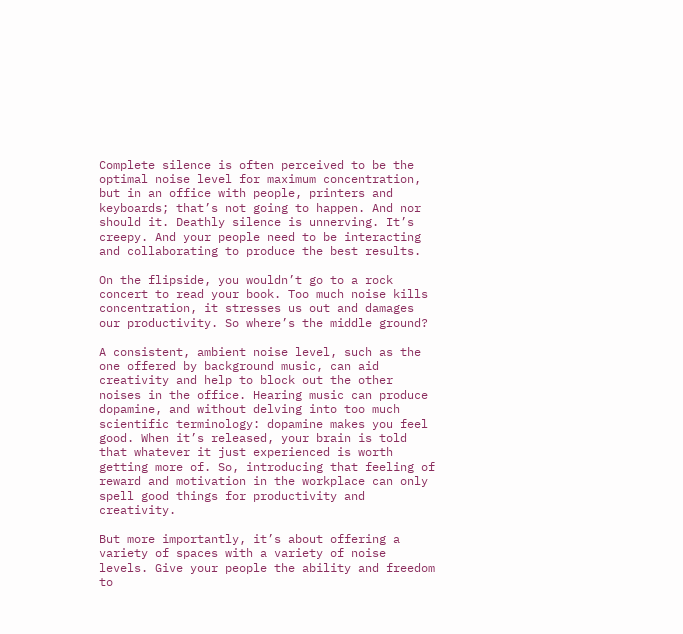Complete silence is often perceived to be the optimal noise level for maximum concentration, but in an office with people, printers and keyboards; that’s not going to happen. And nor should it. Deathly silence is unnerving. It’s creepy. And your people need to be interacting and collaborating to produce the best results.

On the flipside, you wouldn’t go to a rock concert to read your book. Too much noise kills concentration, it stresses us out and damages our productivity. So where’s the middle ground?

A consistent, ambient noise level, such as the one offered by background music, can aid creativity and help to block out the other noises in the office. Hearing music can produce dopamine, and without delving into too much scientific terminology: dopamine makes you feel good. When it’s released, your brain is told that whatever it just experienced is worth getting more of. So, introducing that feeling of reward and motivation in the workplace can only spell good things for productivity and creativity.

But more importantly, it’s about offering a variety of spaces with a variety of noise levels. Give your people the ability and freedom to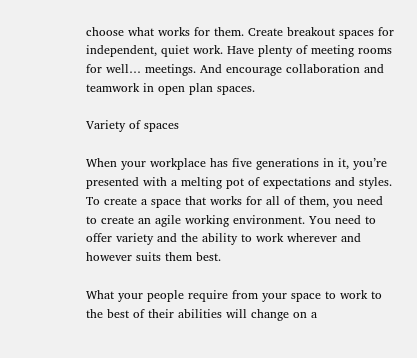choose what works for them. Create breakout spaces for independent, quiet work. Have plenty of meeting rooms for well… meetings. And encourage collaboration and teamwork in open plan spaces.

Variety of spaces

When your workplace has five generations in it, you’re presented with a melting pot of expectations and styles. To create a space that works for all of them, you need to create an agile working environment. You need to offer variety and the ability to work wherever and however suits them best.

What your people require from your space to work to the best of their abilities will change on a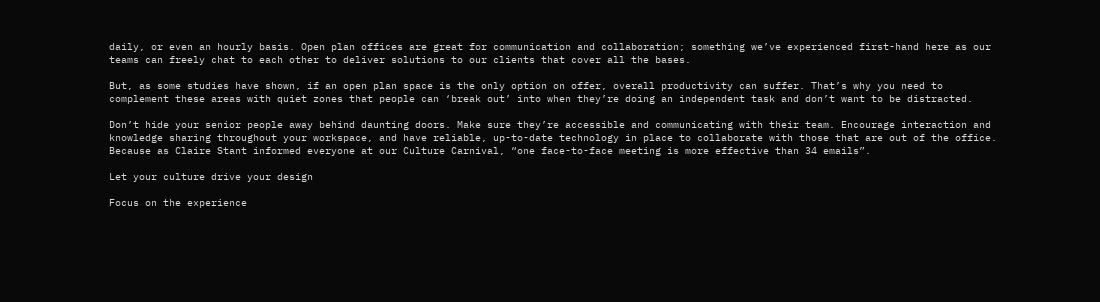daily, or even an hourly basis. Open plan offices are great for communication and collaboration; something we’ve experienced first-hand here as our teams can freely chat to each other to deliver solutions to our clients that cover all the bases.

But, as some studies have shown, if an open plan space is the only option on offer, overall productivity can suffer. That’s why you need to complement these areas with quiet zones that people can ‘break out’ into when they’re doing an independent task and don’t want to be distracted.

Don’t hide your senior people away behind daunting doors. Make sure they’re accessible and communicating with their team. Encourage interaction and knowledge sharing throughout your workspace, and have reliable, up-to-date technology in place to collaborate with those that are out of the office. Because as Claire Stant informed everyone at our Culture Carnival, “one face-to-face meeting is more effective than 34 emails”.

Let your culture drive your design

Focus on the experience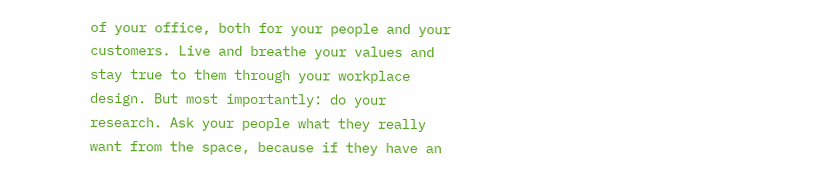of your office, both for your people and your customers. Live and breathe your values and stay true to them through your workplace design. But most importantly: do your research. Ask your people what they really want from the space, because if they have an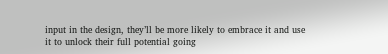input in the design, they’ll be more likely to embrace it and use it to unlock their full potential going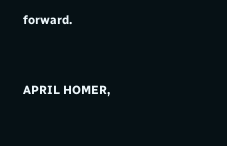forward.


APRIL HOMER,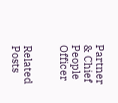Partner & Chief People Officer


Related Posts